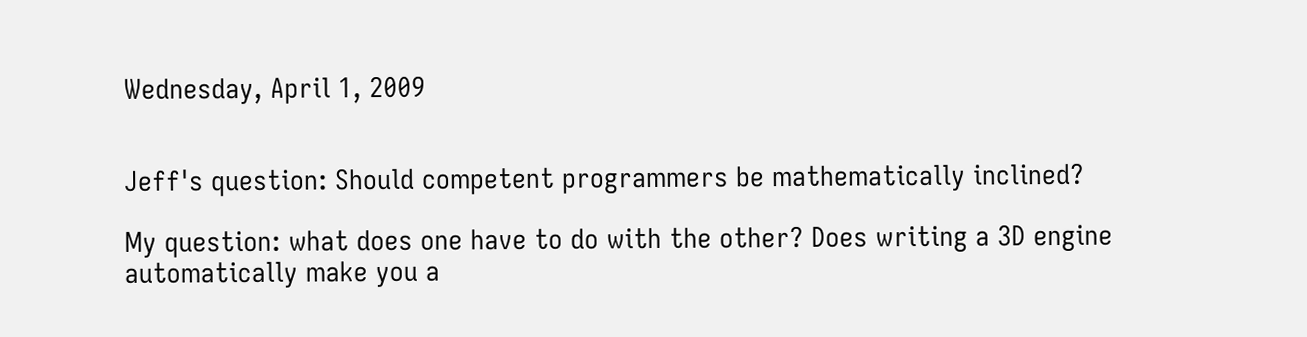Wednesday, April 1, 2009


Jeff's question: Should competent programmers be mathematically inclined?

My question: what does one have to do with the other? Does writing a 3D engine automatically make you a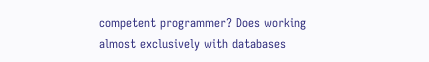competent programmer? Does working almost exclusively with databases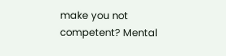make you not competent? Mental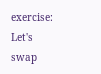exercise: Let's swap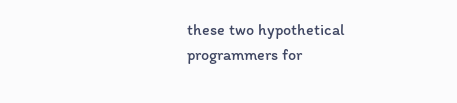these two hypothetical programmers for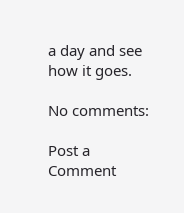a day and see how it goes.

No comments:

Post a Comment